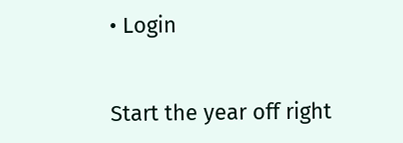• Login


Start the year off right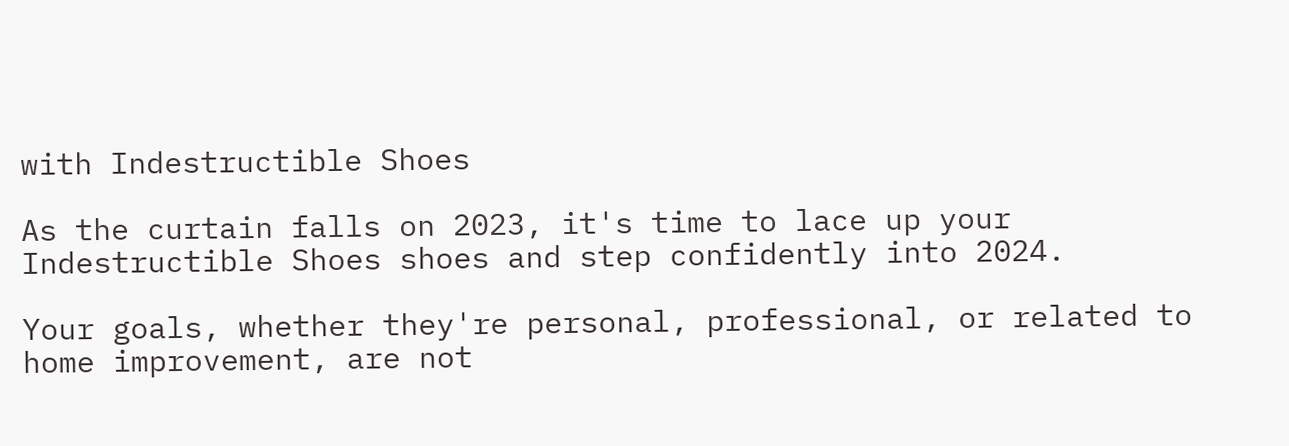with Indestructible Shoes

As the curtain falls on 2023, it's time to lace up your Indestructible Shoes shoes and step confidently into 2024.

Your goals, whether they're personal, professional, or related to home improvement, are not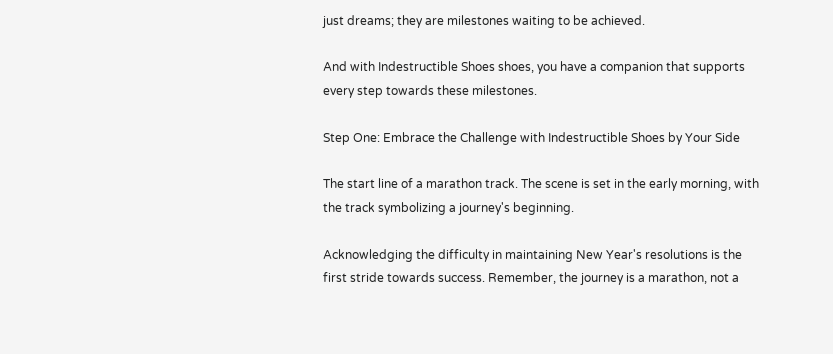just dreams; they are milestones waiting to be achieved.

And with Indestructible Shoes shoes, you have a companion that supports every step towards these milestones.

Step One: Embrace the Challenge with Indestructible Shoes by Your Side

The start line of a marathon track. The scene is set in the early morning, with the track symbolizing a journey's beginning.

Acknowledging the difficulty in maintaining New Year's resolutions is the first stride towards success. Remember, the journey is a marathon, not a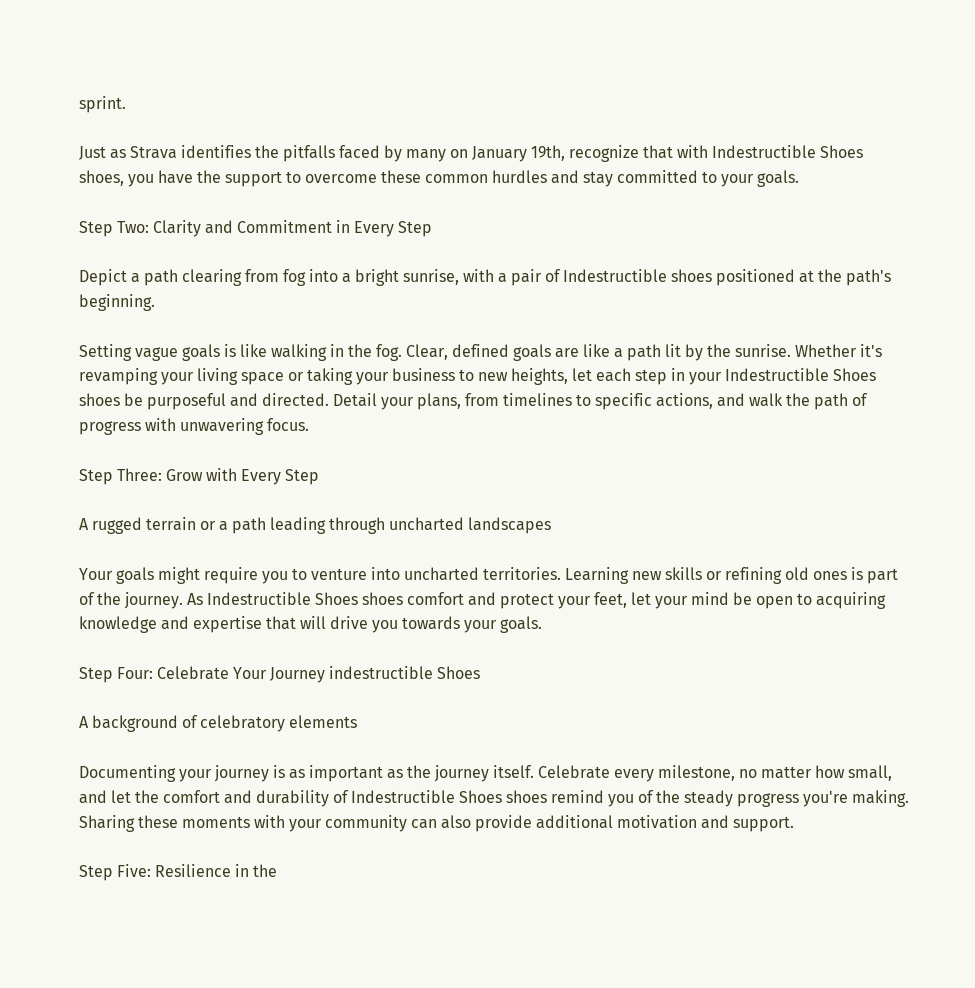sprint.

Just as Strava identifies the pitfalls faced by many on January 19th, recognize that with Indestructible Shoes shoes, you have the support to overcome these common hurdles and stay committed to your goals.

Step Two: Clarity and Commitment in Every Step

Depict a path clearing from fog into a bright sunrise, with a pair of Indestructible shoes positioned at the path's beginning.

Setting vague goals is like walking in the fog. Clear, defined goals are like a path lit by the sunrise. Whether it's revamping your living space or taking your business to new heights, let each step in your Indestructible Shoes shoes be purposeful and directed. Detail your plans, from timelines to specific actions, and walk the path of progress with unwavering focus.

Step Three: Grow with Every Step

A rugged terrain or a path leading through uncharted landscapes

Your goals might require you to venture into uncharted territories. Learning new skills or refining old ones is part of the journey. As Indestructible Shoes shoes comfort and protect your feet, let your mind be open to acquiring knowledge and expertise that will drive you towards your goals.

Step Four: Celebrate Your Journey indestructible Shoes

A background of celebratory elements

Documenting your journey is as important as the journey itself. Celebrate every milestone, no matter how small, and let the comfort and durability of Indestructible Shoes shoes remind you of the steady progress you're making. Sharing these moments with your community can also provide additional motivation and support.

Step Five: Resilience in the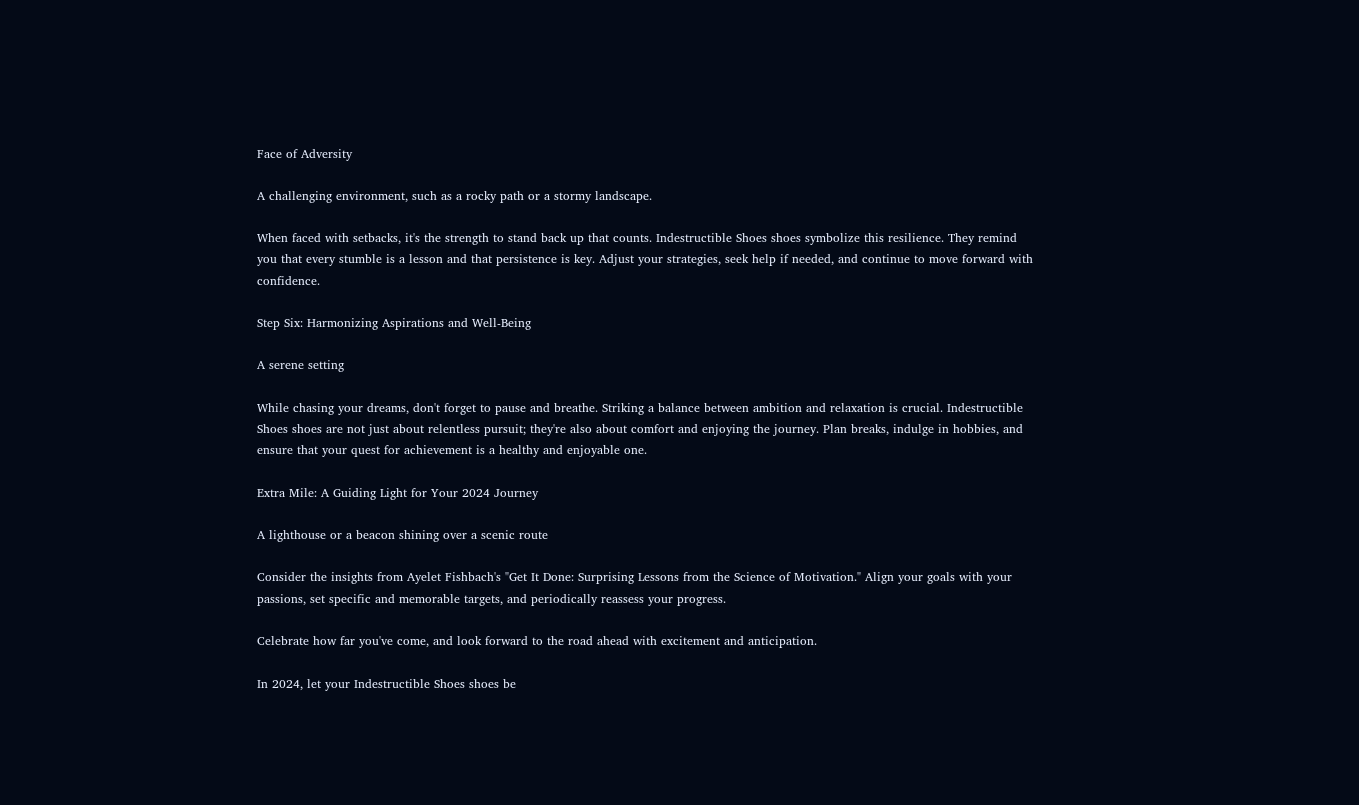Face of Adversity

A challenging environment, such as a rocky path or a stormy landscape.

When faced with setbacks, it's the strength to stand back up that counts. Indestructible Shoes shoes symbolize this resilience. They remind you that every stumble is a lesson and that persistence is key. Adjust your strategies, seek help if needed, and continue to move forward with confidence.

Step Six: Harmonizing Aspirations and Well-Being

A serene setting

While chasing your dreams, don't forget to pause and breathe. Striking a balance between ambition and relaxation is crucial. Indestructible Shoes shoes are not just about relentless pursuit; they're also about comfort and enjoying the journey. Plan breaks, indulge in hobbies, and ensure that your quest for achievement is a healthy and enjoyable one.

Extra Mile: A Guiding Light for Your 2024 Journey

A lighthouse or a beacon shining over a scenic route

Consider the insights from Ayelet Fishbach's "Get It Done: Surprising Lessons from the Science of Motivation." Align your goals with your passions, set specific and memorable targets, and periodically reassess your progress.

Celebrate how far you've come, and look forward to the road ahead with excitement and anticipation.

In 2024, let your Indestructible Shoes shoes be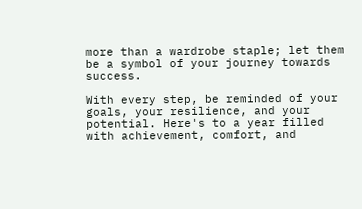more than a wardrobe staple; let them be a symbol of your journey towards success.

With every step, be reminded of your goals, your resilience, and your potential. Here's to a year filled with achievement, comfort, and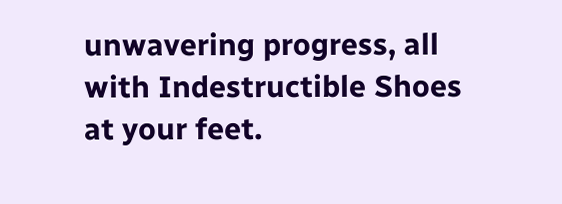unwavering progress, all with Indestructible Shoes at your feet.